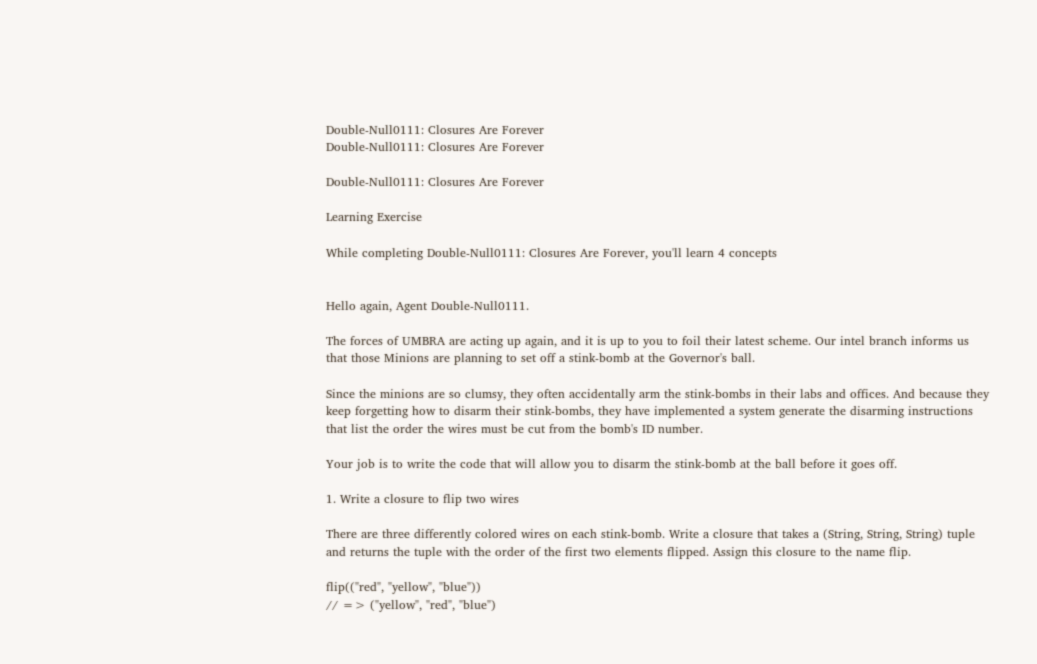Double-Null0111: Closures Are Forever
Double-Null0111: Closures Are Forever

Double-Null0111: Closures Are Forever

Learning Exercise

While completing Double-Null0111: Closures Are Forever, you'll learn 4 concepts


Hello again, Agent Double-Null0111.

The forces of UMBRA are acting up again, and it is up to you to foil their latest scheme. Our intel branch informs us that those Minions are planning to set off a stink-bomb at the Governor's ball.

Since the minions are so clumsy, they often accidentally arm the stink-bombs in their labs and offices. And because they keep forgetting how to disarm their stink-bombs, they have implemented a system generate the disarming instructions that list the order the wires must be cut from the bomb's ID number.

Your job is to write the code that will allow you to disarm the stink-bomb at the ball before it goes off.

1. Write a closure to flip two wires

There are three differently colored wires on each stink-bomb. Write a closure that takes a (String, String, String) tuple and returns the tuple with the order of the first two elements flipped. Assign this closure to the name flip.

flip(("red", "yellow", "blue"))
// => ("yellow", "red", "blue")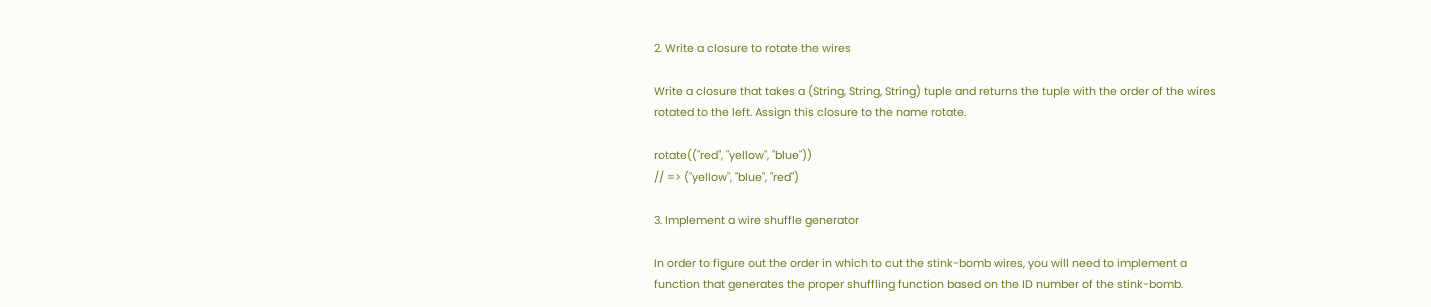2. Write a closure to rotate the wires

Write a closure that takes a (String, String, String) tuple and returns the tuple with the order of the wires rotated to the left. Assign this closure to the name rotate.

rotate(("red", "yellow", "blue"))
// => ("yellow", "blue", "red")

3. Implement a wire shuffle generator

In order to figure out the order in which to cut the stink-bomb wires, you will need to implement a function that generates the proper shuffling function based on the ID number of the stink-bomb.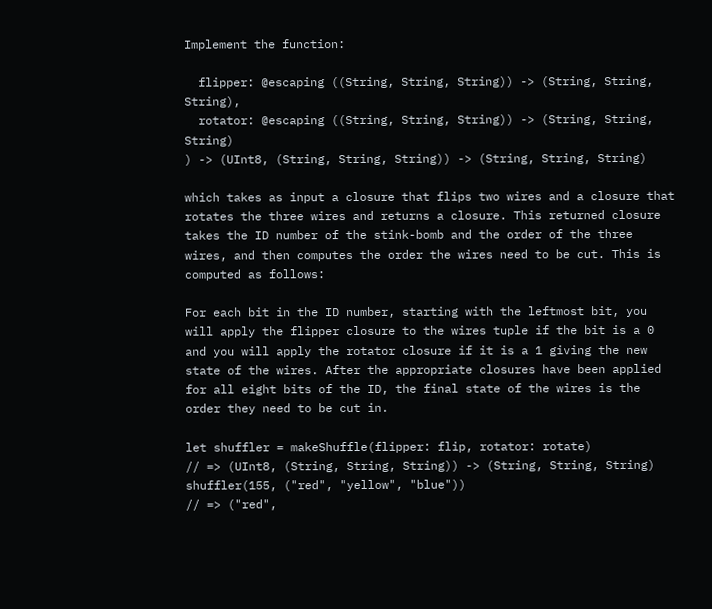Implement the function:

  flipper: @escaping ((String, String, String)) -> (String, String, String),
  rotator: @escaping ((String, String, String)) -> (String, String, String)
) -> (UInt8, (String, String, String)) -> (String, String, String)

which takes as input a closure that flips two wires and a closure that rotates the three wires and returns a closure. This returned closure takes the ID number of the stink-bomb and the order of the three wires, and then computes the order the wires need to be cut. This is computed as follows:

For each bit in the ID number, starting with the leftmost bit, you will apply the flipper closure to the wires tuple if the bit is a 0 and you will apply the rotator closure if it is a 1 giving the new state of the wires. After the appropriate closures have been applied for all eight bits of the ID, the final state of the wires is the order they need to be cut in.

let shuffler = makeShuffle(flipper: flip, rotator: rotate)
// => (UInt8, (String, String, String)) -> (String, String, String)
shuffler(155, ("red", "yellow", "blue"))
// => ("red",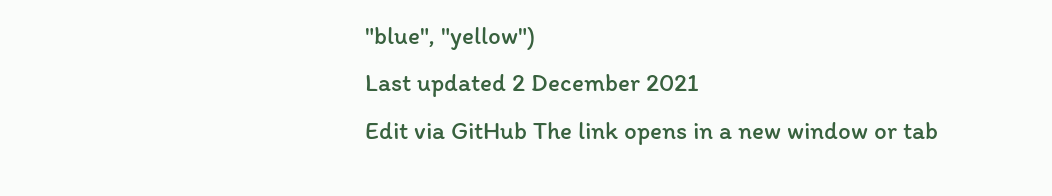"blue", "yellow")
Last updated 2 December 2021
Edit via GitHub The link opens in a new window or tab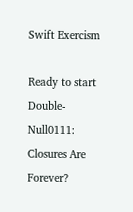Swift Exercism

Ready to start Double-Null0111: Closures Are Forever?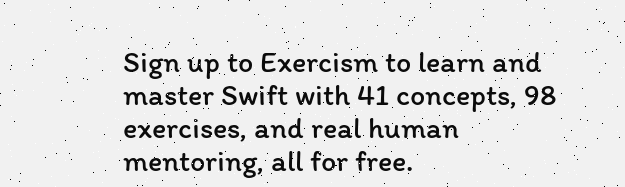Sign up to Exercism to learn and master Swift with 41 concepts, 98 exercises, and real human mentoring, all for free.